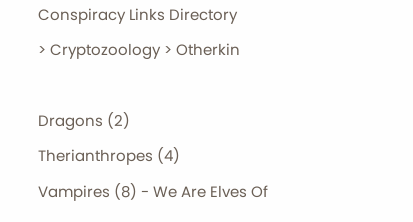Conspiracy Links Directory
> Cryptozoology > Otherkin

Dragons (2)
Therianthropes (4)
Vampires (8) - We Are Elves Of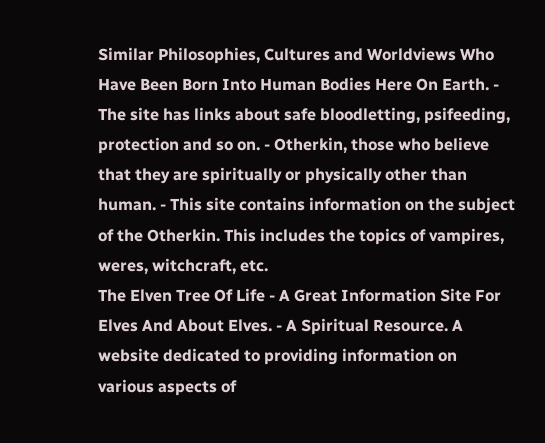Similar Philosophies, Cultures and Worldviews Who Have Been Born Into Human Bodies Here On Earth. - The site has links about safe bloodletting, psifeeding, protection and so on. - Otherkin, those who believe that they are spiritually or physically other than human. - This site contains information on the subject of the Otherkin. This includes the topics of vampires, weres, witchcraft, etc.
The Elven Tree Of Life - A Great Information Site For Elves And About Elves. - A Spiritual Resource. A website dedicated to providing information on various aspects of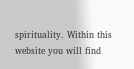spirituality. Within this website you will find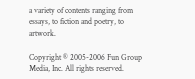a variety of contents ranging from essays, to fiction and poetry, to artwork.

Copyright ® 2005-2006 Fun Group Media, Inc. All rights reserved.